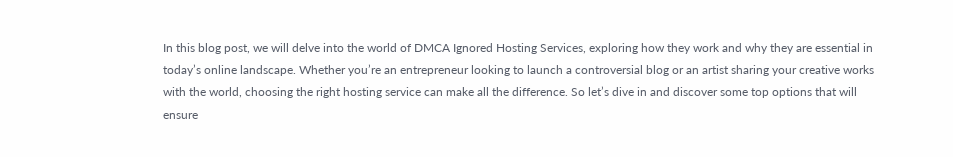In this blog post, we will delve into the world of DMCA Ignored Hosting Services, exploring how they work and why they are essential in today’s online landscape. Whether you’re an entrepreneur looking to launch a controversial blog or an artist sharing your creative works with the world, choosing the right hosting service can make all the difference. So let’s dive in and discover some top options that will ensure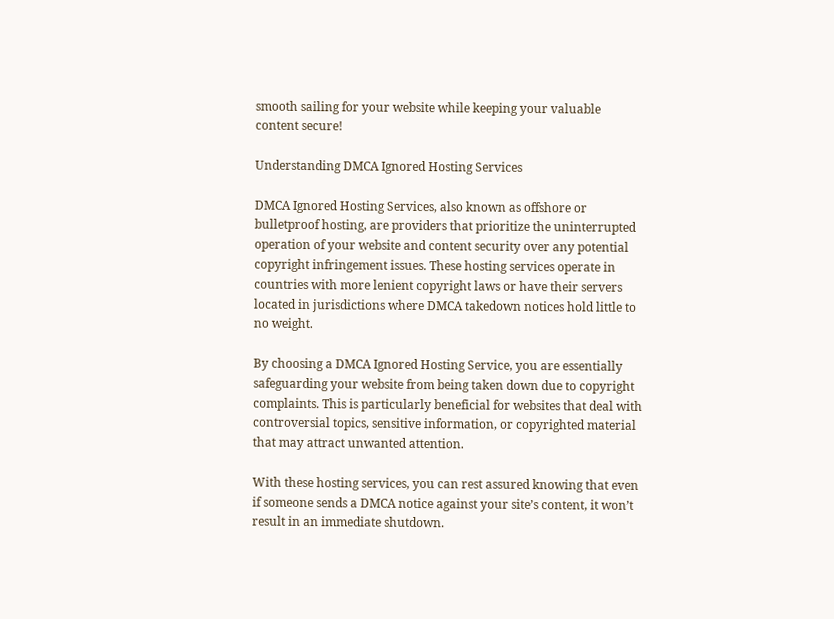smooth sailing for your website while keeping your valuable content secure!

Understanding DMCA Ignored Hosting Services

DMCA Ignored Hosting Services, also known as offshore or bulletproof hosting, are providers that prioritize the uninterrupted operation of your website and content security over any potential copyright infringement issues. These hosting services operate in countries with more lenient copyright laws or have their servers located in jurisdictions where DMCA takedown notices hold little to no weight.

By choosing a DMCA Ignored Hosting Service, you are essentially safeguarding your website from being taken down due to copyright complaints. This is particularly beneficial for websites that deal with controversial topics, sensitive information, or copyrighted material that may attract unwanted attention.

With these hosting services, you can rest assured knowing that even if someone sends a DMCA notice against your site’s content, it won’t result in an immediate shutdown.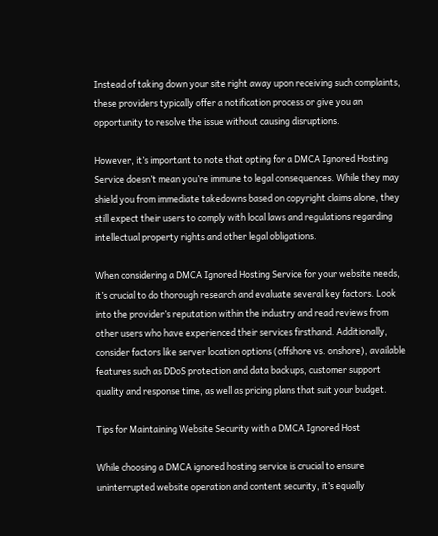Instead of taking down your site right away upon receiving such complaints, these providers typically offer a notification process or give you an opportunity to resolve the issue without causing disruptions.

However, it’s important to note that opting for a DMCA Ignored Hosting Service doesn’t mean you’re immune to legal consequences. While they may shield you from immediate takedowns based on copyright claims alone, they still expect their users to comply with local laws and regulations regarding intellectual property rights and other legal obligations.

When considering a DMCA Ignored Hosting Service for your website needs, it’s crucial to do thorough research and evaluate several key factors. Look into the provider’s reputation within the industry and read reviews from other users who have experienced their services firsthand. Additionally, consider factors like server location options (offshore vs. onshore), available features such as DDoS protection and data backups, customer support quality and response time, as well as pricing plans that suit your budget.

Tips for Maintaining Website Security with a DMCA Ignored Host

While choosing a DMCA ignored hosting service is crucial to ensure uninterrupted website operation and content security, it’s equally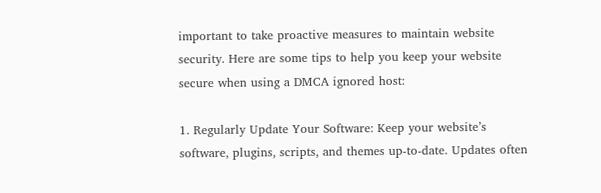important to take proactive measures to maintain website security. Here are some tips to help you keep your website secure when using a DMCA ignored host:

1. Regularly Update Your Software: Keep your website’s software, plugins, scripts, and themes up-to-date. Updates often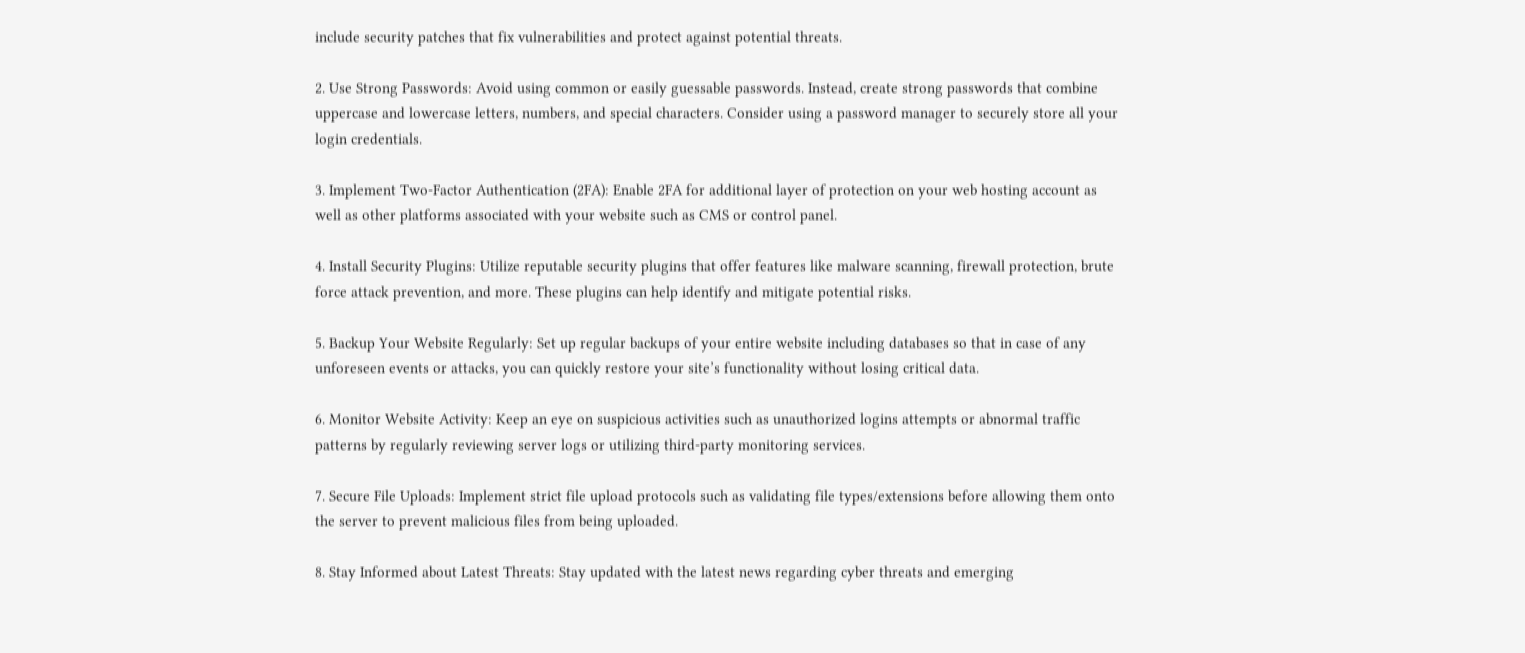include security patches that fix vulnerabilities and protect against potential threats.

2. Use Strong Passwords: Avoid using common or easily guessable passwords. Instead, create strong passwords that combine uppercase and lowercase letters, numbers, and special characters. Consider using a password manager to securely store all your login credentials.

3. Implement Two-Factor Authentication (2FA): Enable 2FA for additional layer of protection on your web hosting account as well as other platforms associated with your website such as CMS or control panel.

4. Install Security Plugins: Utilize reputable security plugins that offer features like malware scanning, firewall protection, brute force attack prevention, and more. These plugins can help identify and mitigate potential risks.

5. Backup Your Website Regularly: Set up regular backups of your entire website including databases so that in case of any unforeseen events or attacks, you can quickly restore your site’s functionality without losing critical data.

6. Monitor Website Activity: Keep an eye on suspicious activities such as unauthorized logins attempts or abnormal traffic patterns by regularly reviewing server logs or utilizing third-party monitoring services.

7. Secure File Uploads: Implement strict file upload protocols such as validating file types/extensions before allowing them onto the server to prevent malicious files from being uploaded.

8. Stay Informed about Latest Threats: Stay updated with the latest news regarding cyber threats and emerging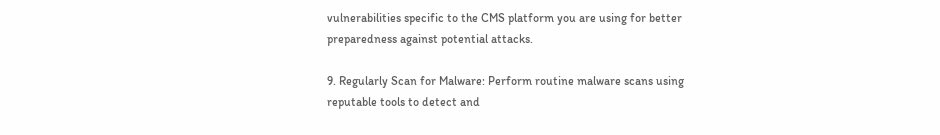vulnerabilities specific to the CMS platform you are using for better preparedness against potential attacks.

9. Regularly Scan for Malware: Perform routine malware scans using reputable tools to detect and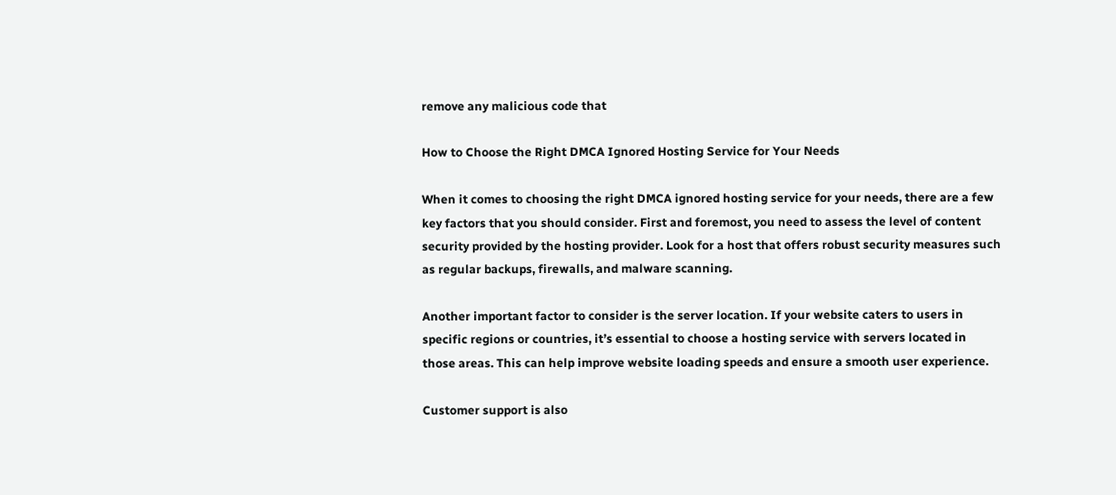remove any malicious code that

How to Choose the Right DMCA Ignored Hosting Service for Your Needs

When it comes to choosing the right DMCA ignored hosting service for your needs, there are a few key factors that you should consider. First and foremost, you need to assess the level of content security provided by the hosting provider. Look for a host that offers robust security measures such as regular backups, firewalls, and malware scanning.

Another important factor to consider is the server location. If your website caters to users in specific regions or countries, it’s essential to choose a hosting service with servers located in those areas. This can help improve website loading speeds and ensure a smooth user experience.

Customer support is also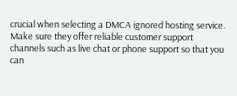crucial when selecting a DMCA ignored hosting service. Make sure they offer reliable customer support channels such as live chat or phone support so that you can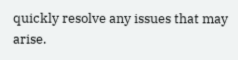quickly resolve any issues that may arise.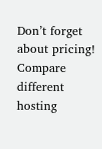Don’t forget about pricing! Compare different hosting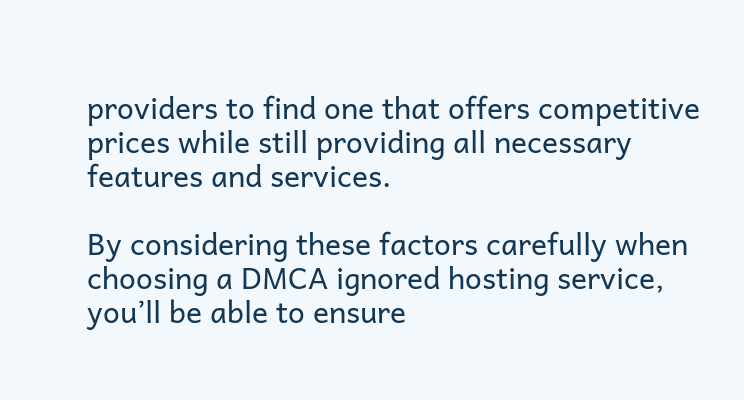providers to find one that offers competitive prices while still providing all necessary features and services.

By considering these factors carefully when choosing a DMCA ignored hosting service, you’ll be able to ensure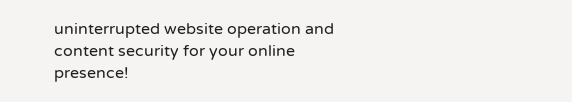uninterrupted website operation and content security for your online presence!